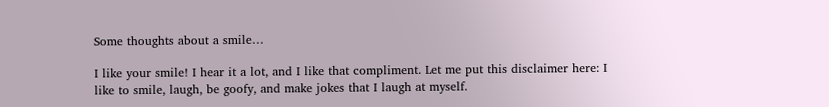Some thoughts about a smile…

I like your smile! I hear it a lot, and I like that compliment. Let me put this disclaimer here: I like to smile, laugh, be goofy, and make jokes that I laugh at myself.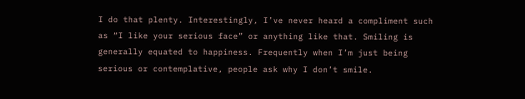I do that plenty. Interestingly, I’ve never heard a compliment such as “I like your serious face” or anything like that. Smiling is generally equated to happiness. Frequently when I’m just being serious or contemplative, people ask why I don’t smile.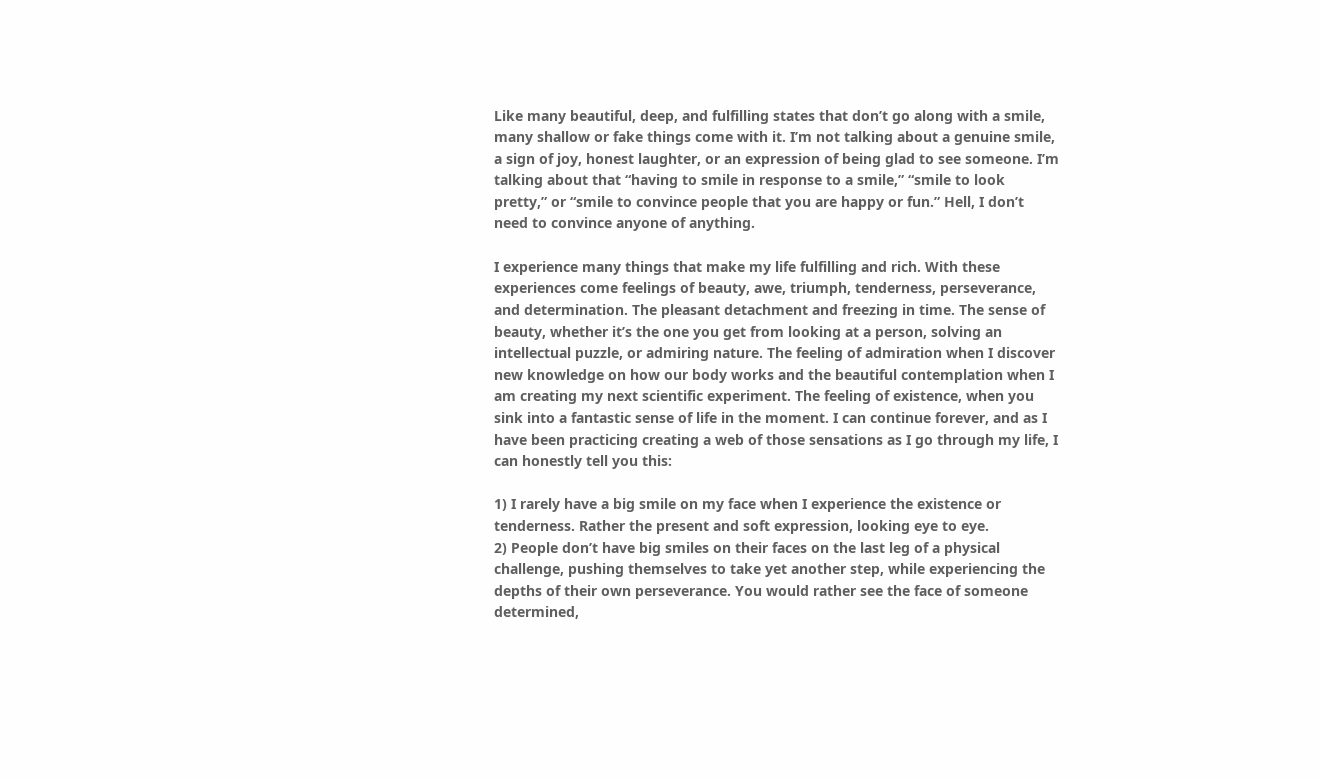Like many beautiful, deep, and fulfilling states that don’t go along with a smile, many shallow or fake things come with it. I’m not talking about a genuine smile, a sign of joy, honest laughter, or an expression of being glad to see someone. I’m talking about that “having to smile in response to a smile,” “smile to look pretty,” or “smile to convince people that you are happy or fun.” Hell, I don’t need to convince anyone of anything.

I experience many things that make my life fulfilling and rich. With these experiences come feelings of beauty, awe, triumph, tenderness, perseverance, and determination. The pleasant detachment and freezing in time. The sense of beauty, whether it’s the one you get from looking at a person, solving an intellectual puzzle, or admiring nature. The feeling of admiration when I discover new knowledge on how our body works and the beautiful contemplation when I am creating my next scientific experiment. The feeling of existence, when you sink into a fantastic sense of life in the moment. I can continue forever, and as I have been practicing creating a web of those sensations as I go through my life, I can honestly tell you this:

1) I rarely have a big smile on my face when I experience the existence or tenderness. Rather the present and soft expression, looking eye to eye.
2) People don’t have big smiles on their faces on the last leg of a physical challenge, pushing themselves to take yet another step, while experiencing the depths of their own perseverance. You would rather see the face of someone determined,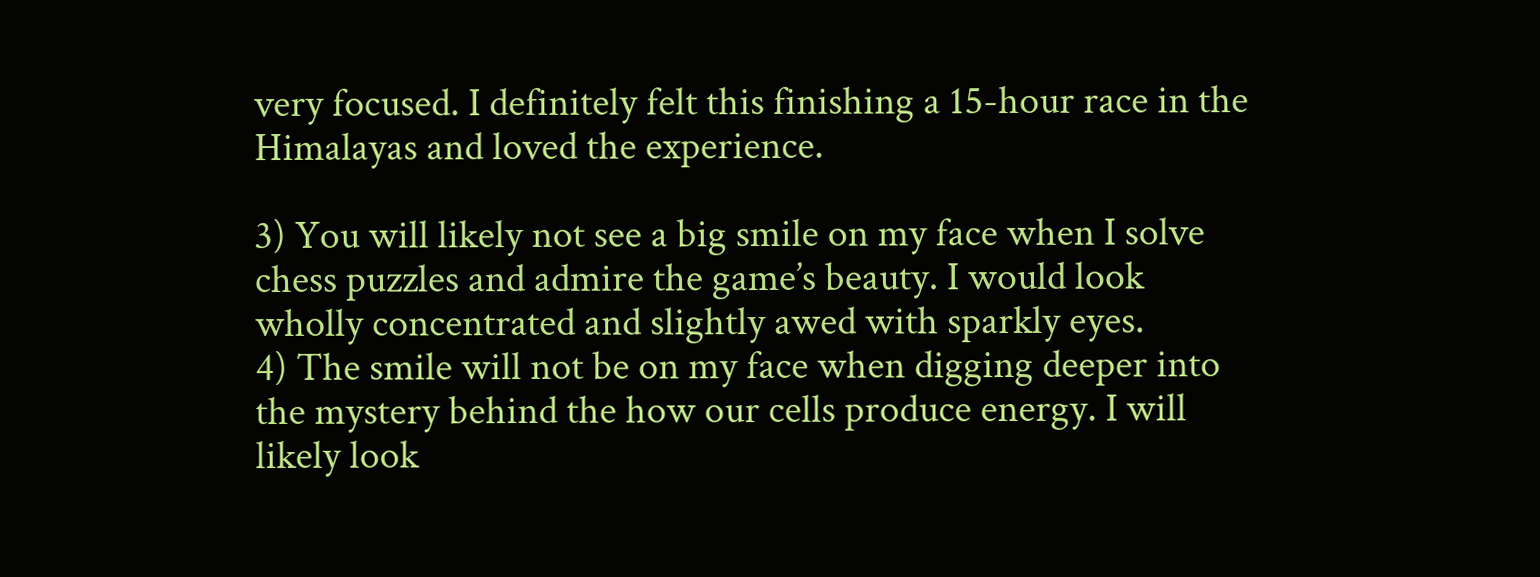very focused. I definitely felt this finishing a 15-hour race in the Himalayas and loved the experience.

3) You will likely not see a big smile on my face when I solve chess puzzles and admire the game’s beauty. I would look wholly concentrated and slightly awed with sparkly eyes.
4) The smile will not be on my face when digging deeper into the mystery behind the how our cells produce energy. I will likely look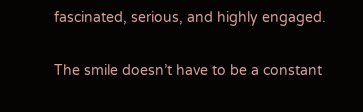fascinated, serious, and highly engaged.

The smile doesn’t have to be a constant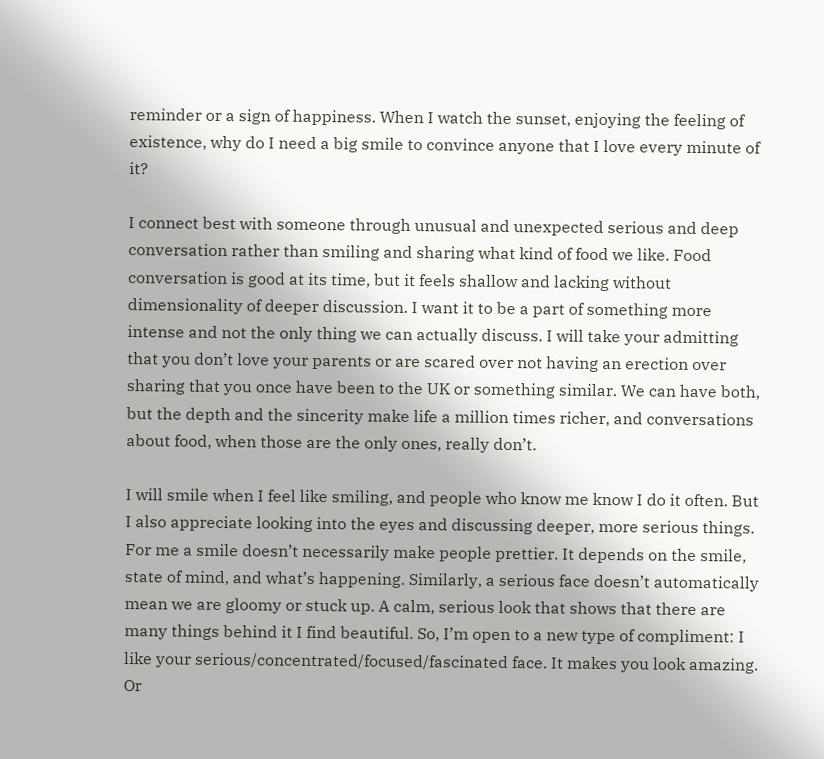reminder or a sign of happiness. When I watch the sunset, enjoying the feeling of existence, why do I need a big smile to convince anyone that I love every minute of it?

I connect best with someone through unusual and unexpected serious and deep conversation rather than smiling and sharing what kind of food we like. Food conversation is good at its time, but it feels shallow and lacking without dimensionality of deeper discussion. I want it to be a part of something more intense and not the only thing we can actually discuss. I will take your admitting that you don’t love your parents or are scared over not having an erection over sharing that you once have been to the UK or something similar. We can have both, but the depth and the sincerity make life a million times richer, and conversations about food, when those are the only ones, really don’t.

I will smile when I feel like smiling, and people who know me know I do it often. But I also appreciate looking into the eyes and discussing deeper, more serious things. For me a smile doesn’t necessarily make people prettier. It depends on the smile, state of mind, and what’s happening. Similarly, a serious face doesn’t automatically mean we are gloomy or stuck up. A calm, serious look that shows that there are many things behind it I find beautiful. So, I’m open to a new type of compliment: I like your serious/concentrated/focused/fascinated face. It makes you look amazing. Or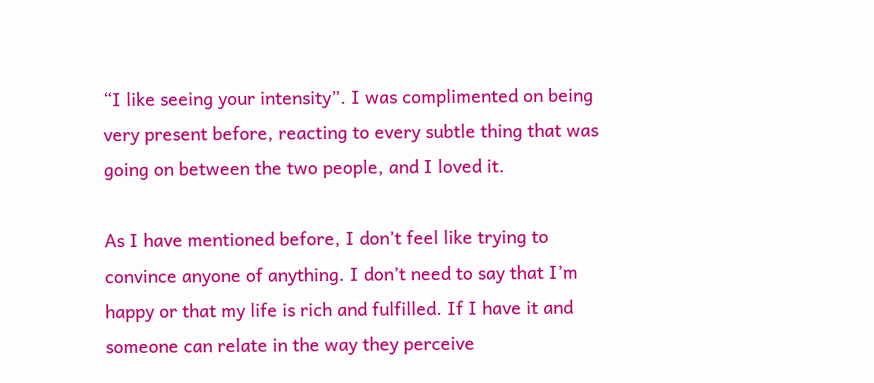“I like seeing your intensity”. I was complimented on being very present before, reacting to every subtle thing that was going on between the two people, and I loved it.

As I have mentioned before, I don’t feel like trying to convince anyone of anything. I don’t need to say that I’m happy or that my life is rich and fulfilled. If I have it and someone can relate in the way they perceive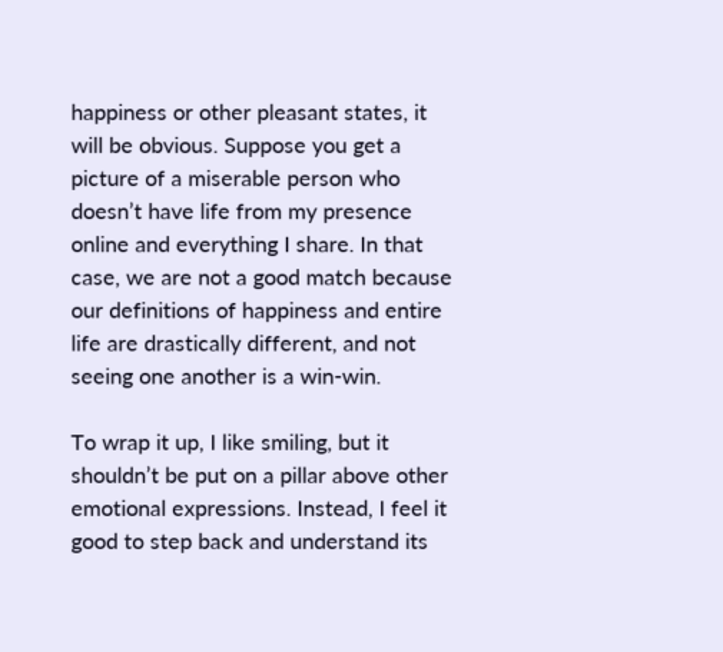happiness or other pleasant states, it will be obvious. Suppose you get a picture of a miserable person who doesn’t have life from my presence online and everything I share. In that case, we are not a good match because our definitions of happiness and entire life are drastically different, and not seeing one another is a win-win.

To wrap it up, I like smiling, but it shouldn’t be put on a pillar above other emotional expressions. Instead, I feel it good to step back and understand its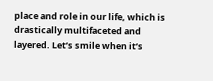place and role in our life, which is drastically multifaceted and layered. Let’s smile when it’s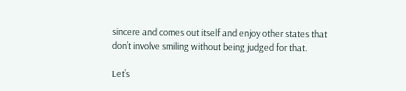sincere and comes out itself and enjoy other states that don’t involve smiling without being judged for that.

Let’s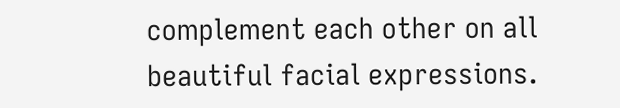complement each other on all beautiful facial expressions.